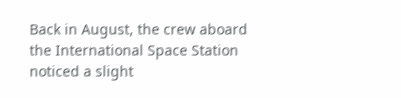Back in August, the crew aboard the International Space Station noticed a slight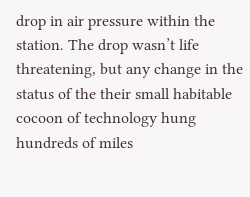drop in air pressure within the station. The drop wasn’t life threatening, but any change in the status of the their small habitable cocoon of technology hung hundreds of miles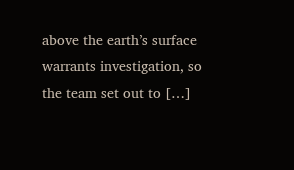above the earth’s surface warrants investigation, so the team set out to […]